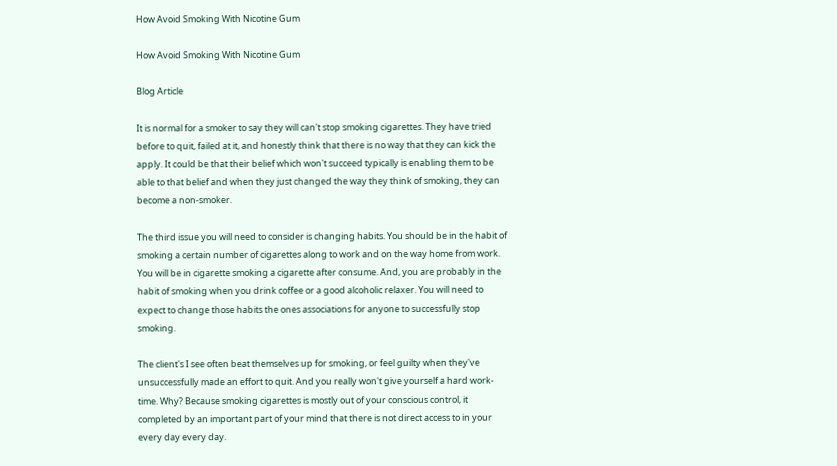How Avoid Smoking With Nicotine Gum

How Avoid Smoking With Nicotine Gum

Blog Article

It is normal for a smoker to say they will can't stop smoking cigarettes. They have tried before to quit, failed at it, and honestly think that there is no way that they can kick the apply. It could be that their belief which won't succeed typically is enabling them to be able to that belief and when they just changed the way they think of smoking, they can become a non-smoker.

The third issue you will need to consider is changing habits. You should be in the habit of smoking a certain number of cigarettes along to work and on the way home from work. You will be in cigarette smoking a cigarette after consume. And, you are probably in the habit of smoking when you drink coffee or a good alcoholic relaxer. You will need to expect to change those habits the ones associations for anyone to successfully stop smoking.

The client's I see often beat themselves up for smoking, or feel guilty when they've unsuccessfully made an effort to quit. And you really won't give yourself a hard work-time. Why? Because smoking cigarettes is mostly out of your conscious control, it completed by an important part of your mind that there is not direct access to in your every day every day.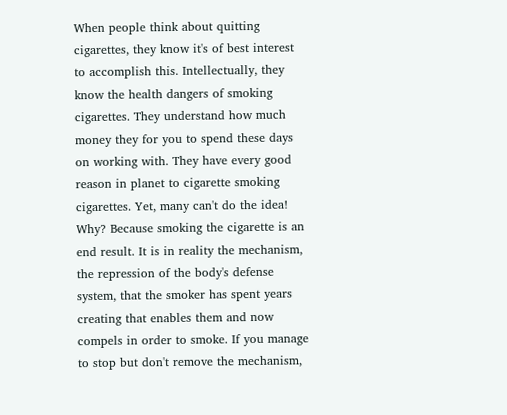When people think about quitting cigarettes, they know it's of best interest to accomplish this. Intellectually, they know the health dangers of smoking cigarettes. They understand how much money they for you to spend these days on working with. They have every good reason in planet to cigarette smoking cigarettes. Yet, many can't do the idea! Why? Because smoking the cigarette is an end result. It is in reality the mechanism, the repression of the body's defense system, that the smoker has spent years creating that enables them and now compels in order to smoke. If you manage to stop but don't remove the mechanism,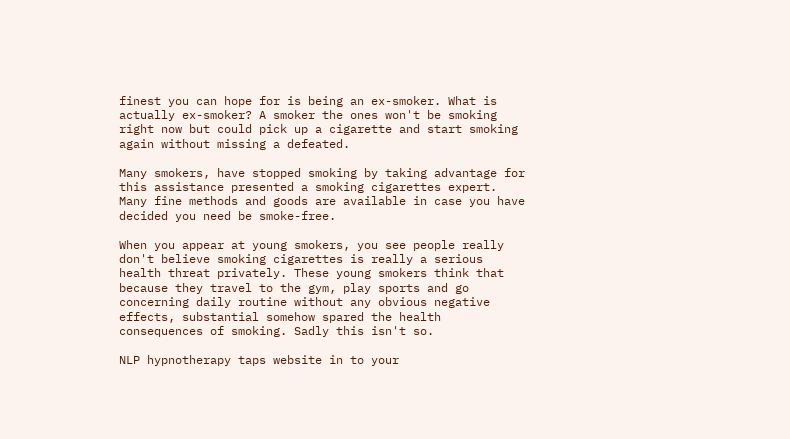finest you can hope for is being an ex-smoker. What is actually ex-smoker? A smoker the ones won't be smoking right now but could pick up a cigarette and start smoking again without missing a defeated.

Many smokers, have stopped smoking by taking advantage for this assistance presented a smoking cigarettes expert. Many fine methods and goods are available in case you have decided you need be smoke-free.

When you appear at young smokers, you see people really don't believe smoking cigarettes is really a serious health threat privately. These young smokers think that because they travel to the gym, play sports and go concerning daily routine without any obvious negative effects, substantial somehow spared the health consequences of smoking. Sadly this isn't so.

NLP hypnotherapy taps website in to your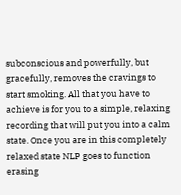subconscious and powerfully, but gracefully, removes the cravings to start smoking. All that you have to achieve is for you to a simple, relaxing recording that will put you into a calm state. Once you are in this completely relaxed state NLP goes to function erasing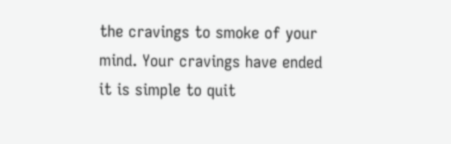the cravings to smoke of your mind. Your cravings have ended it is simple to quit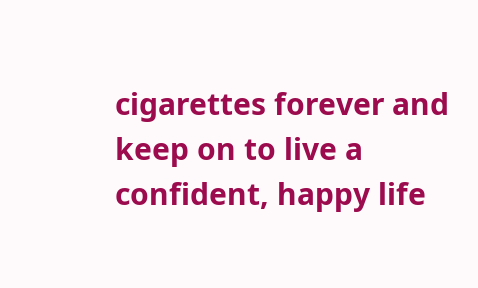cigarettes forever and keep on to live a confident, happy life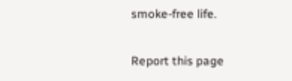smoke-free life.

Report this page